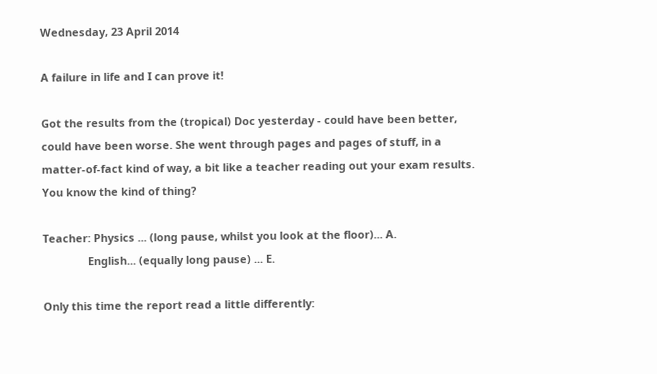Wednesday, 23 April 2014

A failure in life and I can prove it!

Got the results from the (tropical) Doc yesterday - could have been better, could have been worse. She went through pages and pages of stuff, in a matter-of-fact kind of way, a bit like a teacher reading out your exam results. You know the kind of thing?

Teacher: Physics ... (long pause, whilst you look at the floor)... A.
               English... (equally long pause) ... E.

Only this time the report read a little differently: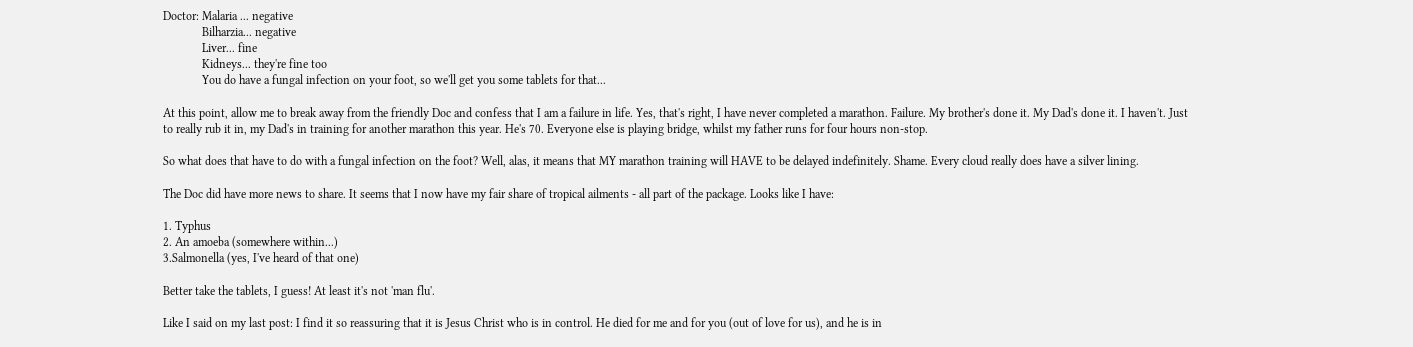Doctor: Malaria ... negative
             Bilharzia... negative
             Liver... fine
             Kidneys... they're fine too
             You do have a fungal infection on your foot, so we'll get you some tablets for that...

At this point, allow me to break away from the friendly Doc and confess that I am a failure in life. Yes, that's right, I have never completed a marathon. Failure. My brother's done it. My Dad's done it. I haven't. Just to really rub it in, my Dad's in training for another marathon this year. He's 70. Everyone else is playing bridge, whilst my father runs for four hours non-stop.

So what does that have to do with a fungal infection on the foot? Well, alas, it means that MY marathon training will HAVE to be delayed indefinitely. Shame. Every cloud really does have a silver lining.

The Doc did have more news to share. It seems that I now have my fair share of tropical ailments - all part of the package. Looks like I have:

1. Typhus
2. An amoeba (somewhere within...)
3.Salmonella (yes, I've heard of that one)

Better take the tablets, I guess! At least it's not 'man flu'.

Like I said on my last post: I find it so reassuring that it is Jesus Christ who is in control. He died for me and for you (out of love for us), and he is in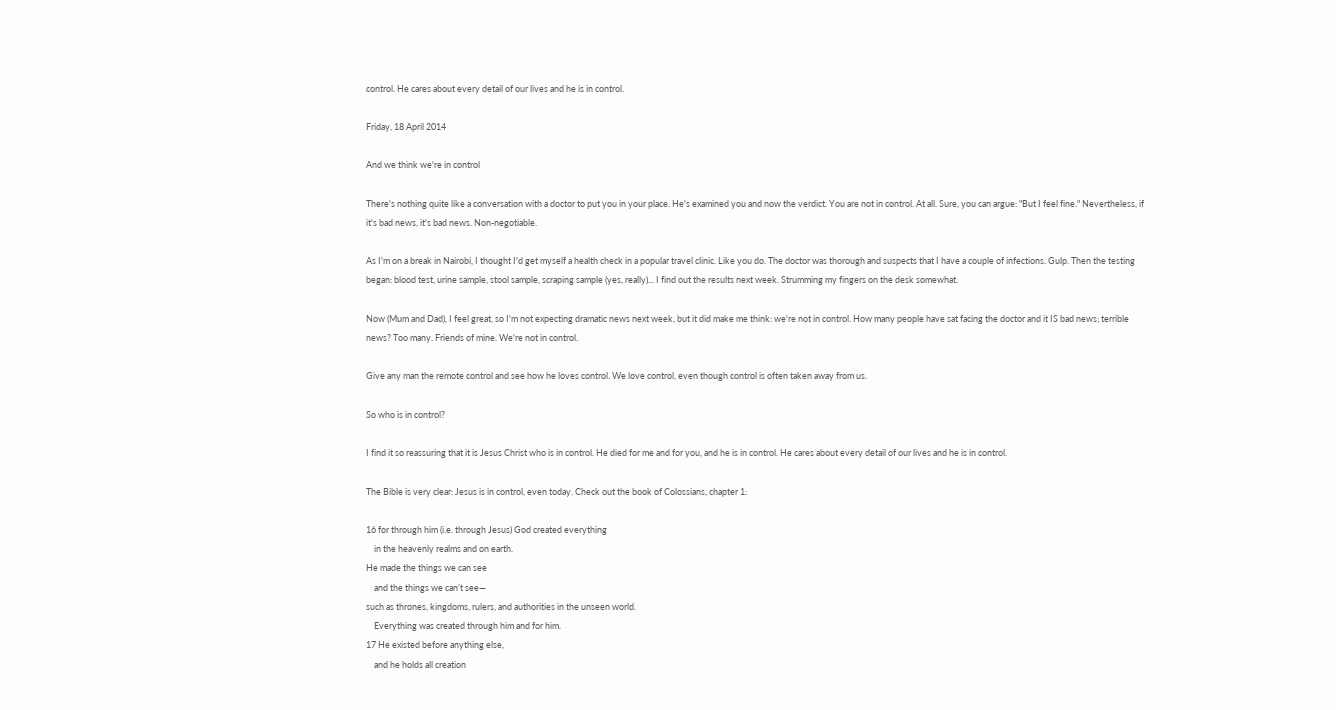control. He cares about every detail of our lives and he is in control.

Friday, 18 April 2014

And we think we're in control

There's nothing quite like a conversation with a doctor to put you in your place. He's examined you and now the verdict. You are not in control. At all. Sure, you can argue: "But I feel fine." Nevertheless, if it's bad news, it's bad news. Non-negotiable.

As I'm on a break in Nairobi, I thought I'd get myself a health check in a popular travel clinic. Like you do. The doctor was thorough and suspects that I have a couple of infections. Gulp. Then the testing began: blood test, urine sample, stool sample, scraping sample (yes, really)... I find out the results next week. Strumming my fingers on the desk somewhat.

Now (Mum and Dad), I feel great, so I'm not expecting dramatic news next week, but it did make me think: we're not in control. How many people have sat facing the doctor and it IS bad news; terrible news? Too many. Friends of mine. We're not in control.

Give any man the remote control and see how he loves control. We love control, even though control is often taken away from us.

So who is in control?

I find it so reassuring that it is Jesus Christ who is in control. He died for me and for you, and he is in control. He cares about every detail of our lives and he is in control.

The Bible is very clear: Jesus is in control, even today. Check out the book of Colossians, chapter 1:

16 for through him (i.e. through Jesus) God created everything
    in the heavenly realms and on earth.
He made the things we can see
    and the things we can’t see—
such as thrones, kingdoms, rulers, and authorities in the unseen world.
    Everything was created through him and for him.
17 He existed before anything else,
    and he holds all creation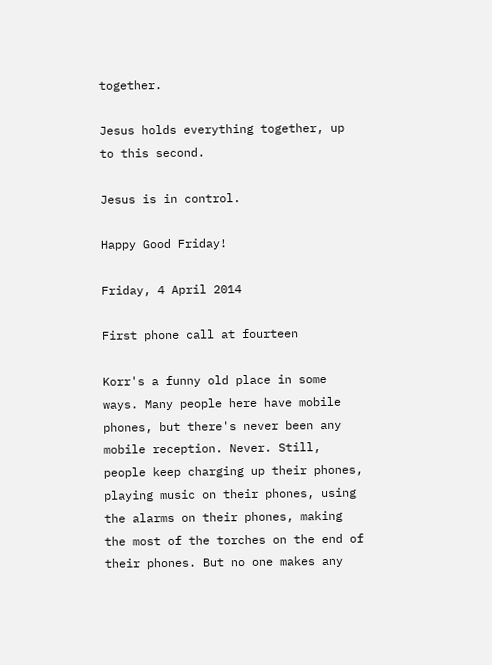together.

Jesus holds everything together, up to this second.

Jesus is in control.

Happy Good Friday!

Friday, 4 April 2014

First phone call at fourteen

Korr's a funny old place in some ways. Many people here have mobile phones, but there's never been any mobile reception. Never. Still, people keep charging up their phones, playing music on their phones, using the alarms on their phones, making the most of the torches on the end of their phones. But no one makes any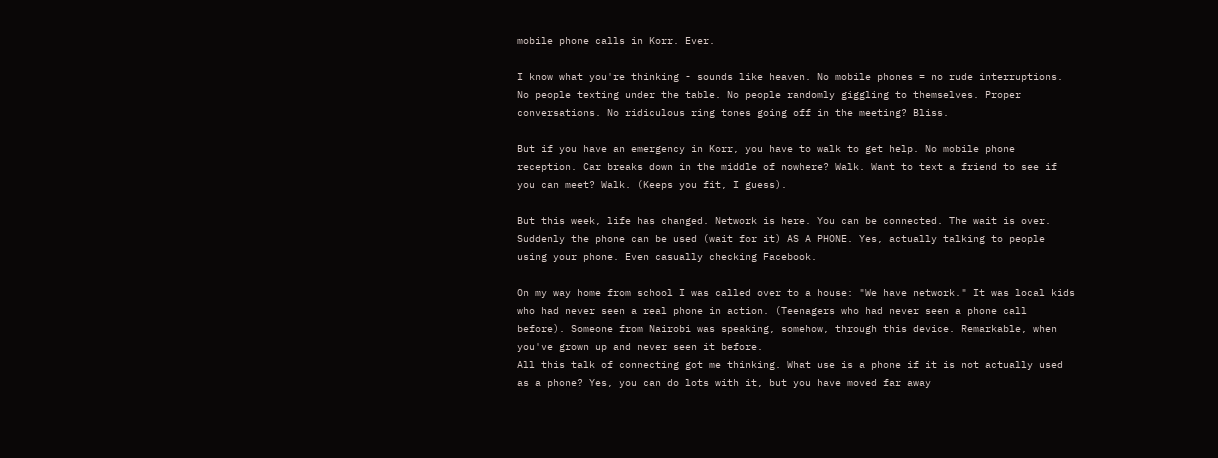mobile phone calls in Korr. Ever.

I know what you're thinking - sounds like heaven. No mobile phones = no rude interruptions. No people texting under the table. No people randomly giggling to themselves. Proper conversations. No ridiculous ring tones going off in the meeting? Bliss.

But if you have an emergency in Korr, you have to walk to get help. No mobile phone reception. Car breaks down in the middle of nowhere? Walk. Want to text a friend to see if you can meet? Walk. (Keeps you fit, I guess).

But this week, life has changed. Network is here. You can be connected. The wait is over. Suddenly the phone can be used (wait for it) AS A PHONE. Yes, actually talking to people using your phone. Even casually checking Facebook.

On my way home from school I was called over to a house: "We have network." It was local kids who had never seen a real phone in action. (Teenagers who had never seen a phone call before). Someone from Nairobi was speaking, somehow, through this device. Remarkable, when you've grown up and never seen it before.
All this talk of connecting got me thinking. What use is a phone if it is not actually used as a phone? Yes, you can do lots with it, but you have moved far away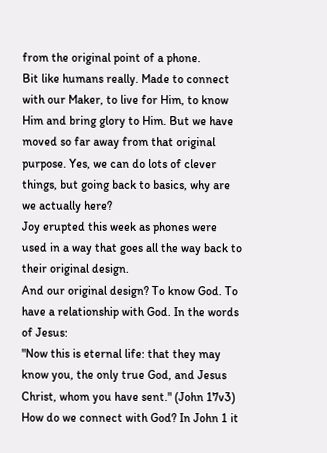from the original point of a phone.
Bit like humans really. Made to connect with our Maker, to live for Him, to know Him and bring glory to Him. But we have moved so far away from that original purpose. Yes, we can do lots of clever things, but going back to basics, why are we actually here?
Joy erupted this week as phones were used in a way that goes all the way back to their original design.
And our original design? To know God. To have a relationship with God. In the words of Jesus:
"Now this is eternal life: that they may know you, the only true God, and Jesus Christ, whom you have sent." (John 17v3)
How do we connect with God? In John 1 it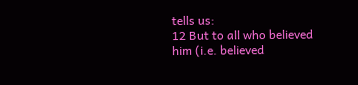tells us:
12 But to all who believed him (i.e. believed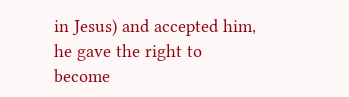in Jesus) and accepted him, he gave the right to become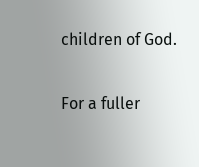children of God.

For a fuller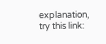explanation, try this link: